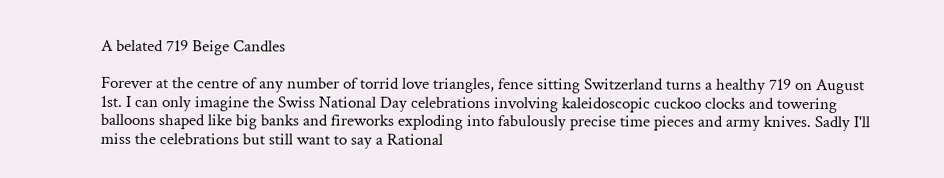A belated 719 Beige Candles

Forever at the centre of any number of torrid love triangles, fence sitting Switzerland turns a healthy 719 on August 1st. I can only imagine the Swiss National Day celebrations involving kaleidoscopic cuckoo clocks and towering balloons shaped like big banks and fireworks exploding into fabulously precise time pieces and army knives. Sadly I'll miss the celebrations but still want to say a Rational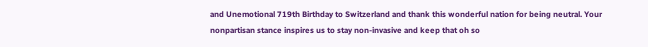and Unemotional 719th Birthday to Switzerland and thank this wonderful nation for being neutral. Your nonpartisan stance inspires us to stay non-invasive and keep that oh so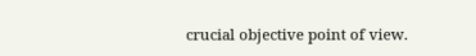crucial objective point of view.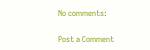No comments:

Post a Comment